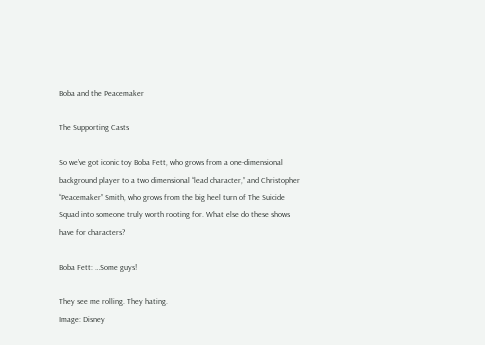Boba and the Peacemaker

The Supporting Casts

So we’ve got iconic toy Boba Fett, who grows from a one-dimensional background player to a two dimensional “lead character,” and Christopher “Peacemaker” Smith, who grows from the big heel turn of The Suicide Squad into someone truly worth rooting for. What else do these shows have for characters?

Boba Fett: …Some guys!

They see me rolling. They hating.
Image: Disney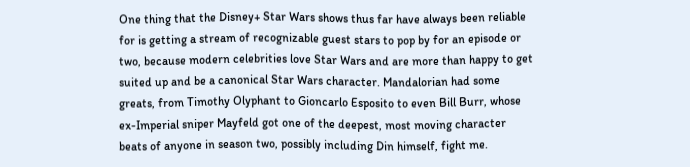One thing that the Disney+ Star Wars shows thus far have always been reliable for is getting a stream of recognizable guest stars to pop by for an episode or two, because modern celebrities love Star Wars and are more than happy to get suited up and be a canonical Star Wars character. Mandalorian had some greats, from Timothy Olyphant to Gioncarlo Esposito to even Bill Burr, whose ex-Imperial sniper Mayfeld got one of the deepest, most moving character beats of anyone in season two, possibly including Din himself, fight me.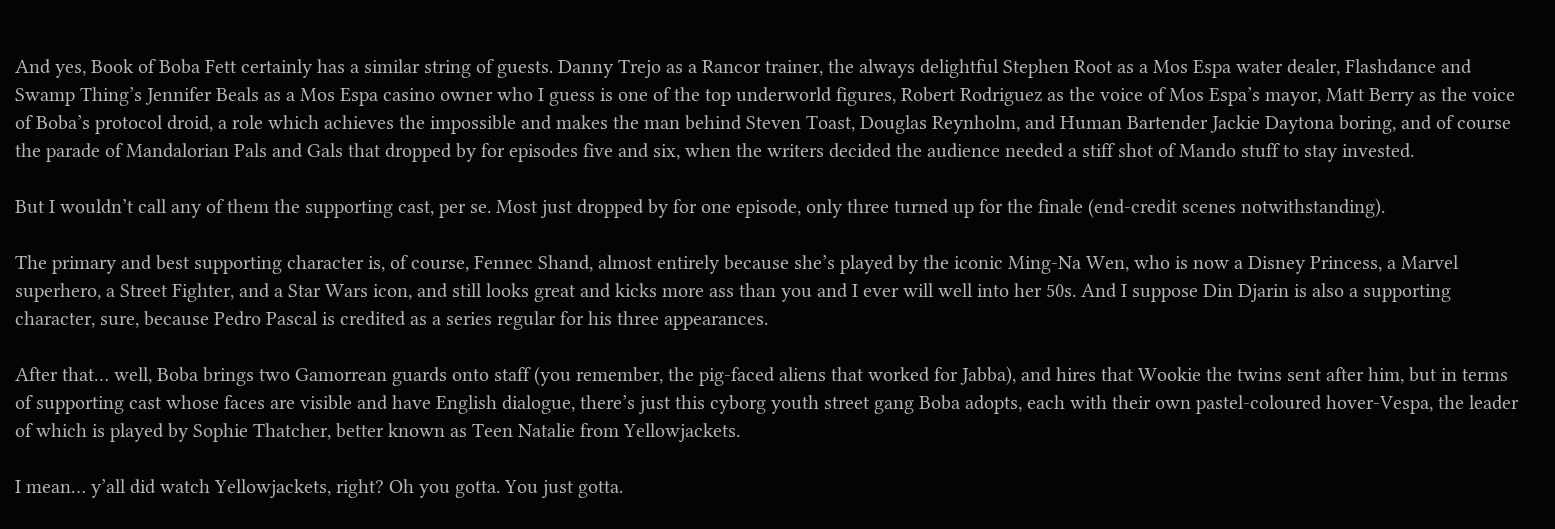And yes, Book of Boba Fett certainly has a similar string of guests. Danny Trejo as a Rancor trainer, the always delightful Stephen Root as a Mos Espa water dealer, Flashdance and Swamp Thing’s Jennifer Beals as a Mos Espa casino owner who I guess is one of the top underworld figures, Robert Rodriguez as the voice of Mos Espa’s mayor, Matt Berry as the voice of Boba’s protocol droid, a role which achieves the impossible and makes the man behind Steven Toast, Douglas Reynholm, and Human Bartender Jackie Daytona boring, and of course the parade of Mandalorian Pals and Gals that dropped by for episodes five and six, when the writers decided the audience needed a stiff shot of Mando stuff to stay invested.

But I wouldn’t call any of them the supporting cast, per se. Most just dropped by for one episode, only three turned up for the finale (end-credit scenes notwithstanding).

The primary and best supporting character is, of course, Fennec Shand, almost entirely because she’s played by the iconic Ming-Na Wen, who is now a Disney Princess, a Marvel superhero, a Street Fighter, and a Star Wars icon, and still looks great and kicks more ass than you and I ever will well into her 50s. And I suppose Din Djarin is also a supporting character, sure, because Pedro Pascal is credited as a series regular for his three appearances.

After that… well, Boba brings two Gamorrean guards onto staff (you remember, the pig-faced aliens that worked for Jabba), and hires that Wookie the twins sent after him, but in terms of supporting cast whose faces are visible and have English dialogue, there’s just this cyborg youth street gang Boba adopts, each with their own pastel-coloured hover-Vespa, the leader of which is played by Sophie Thatcher, better known as Teen Natalie from Yellowjackets.

I mean… y’all did watch Yellowjackets, right? Oh you gotta. You just gotta.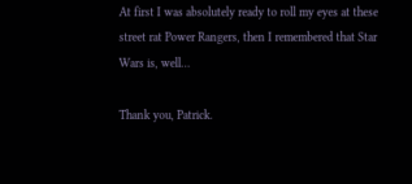At first I was absolutely ready to roll my eyes at these street rat Power Rangers, then I remembered that Star Wars is, well…

Thank you, Patrick.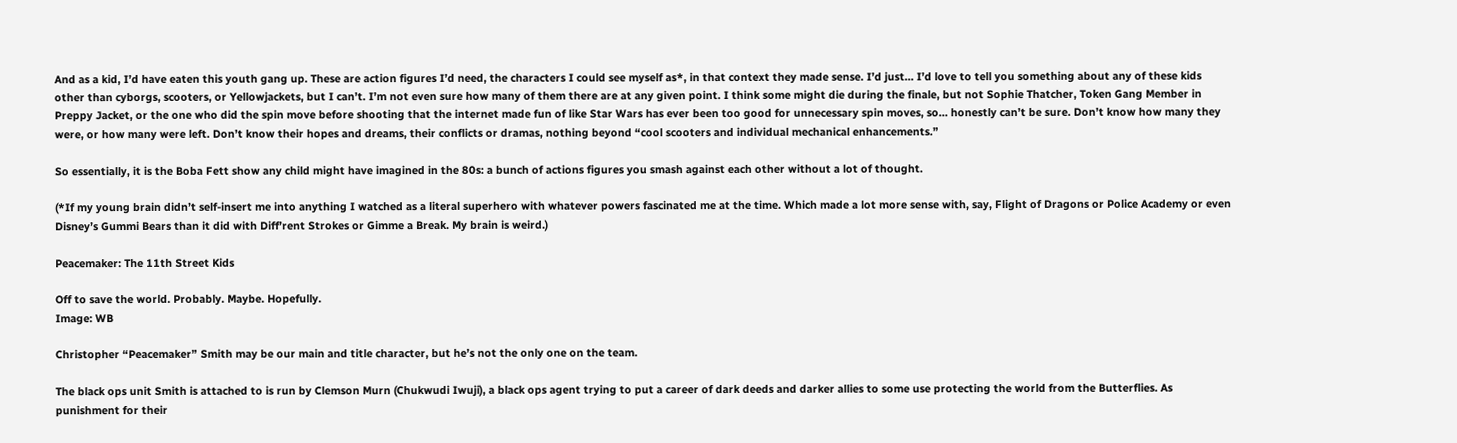And as a kid, I’d have eaten this youth gang up. These are action figures I’d need, the characters I could see myself as*, in that context they made sense. I’d just… I’d love to tell you something about any of these kids other than cyborgs, scooters, or Yellowjackets, but I can’t. I’m not even sure how many of them there are at any given point. I think some might die during the finale, but not Sophie Thatcher, Token Gang Member in Preppy Jacket, or the one who did the spin move before shooting that the internet made fun of like Star Wars has ever been too good for unnecessary spin moves, so… honestly can’t be sure. Don’t know how many they were, or how many were left. Don’t know their hopes and dreams, their conflicts or dramas, nothing beyond “cool scooters and individual mechanical enhancements.”

So essentially, it is the Boba Fett show any child might have imagined in the 80s: a bunch of actions figures you smash against each other without a lot of thought.

(*If my young brain didn’t self-insert me into anything I watched as a literal superhero with whatever powers fascinated me at the time. Which made a lot more sense with, say, Flight of Dragons or Police Academy or even Disney’s Gummi Bears than it did with Diff’rent Strokes or Gimme a Break. My brain is weird.)

Peacemaker: The 11th Street Kids

Off to save the world. Probably. Maybe. Hopefully.
Image: WB

Christopher “Peacemaker” Smith may be our main and title character, but he’s not the only one on the team.

The black ops unit Smith is attached to is run by Clemson Murn (Chukwudi Iwuji), a black ops agent trying to put a career of dark deeds and darker allies to some use protecting the world from the Butterflies. As punishment for their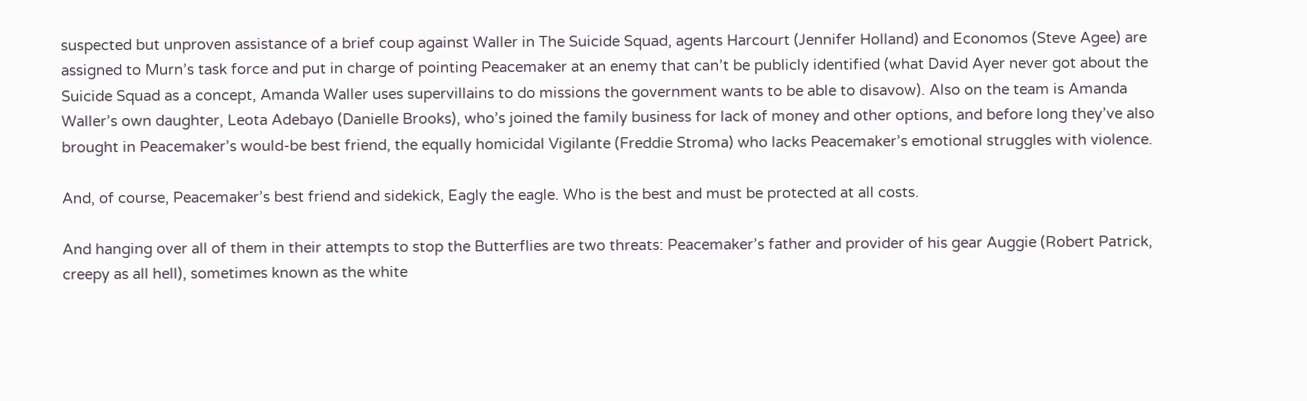suspected but unproven assistance of a brief coup against Waller in The Suicide Squad, agents Harcourt (Jennifer Holland) and Economos (Steve Agee) are assigned to Murn’s task force and put in charge of pointing Peacemaker at an enemy that can’t be publicly identified (what David Ayer never got about the Suicide Squad as a concept, Amanda Waller uses supervillains to do missions the government wants to be able to disavow). Also on the team is Amanda Waller’s own daughter, Leota Adebayo (Danielle Brooks), who’s joined the family business for lack of money and other options, and before long they’ve also brought in Peacemaker’s would-be best friend, the equally homicidal Vigilante (Freddie Stroma) who lacks Peacemaker’s emotional struggles with violence.

And, of course, Peacemaker’s best friend and sidekick, Eagly the eagle. Who is the best and must be protected at all costs.

And hanging over all of them in their attempts to stop the Butterflies are two threats: Peacemaker’s father and provider of his gear Auggie (Robert Patrick, creepy as all hell), sometimes known as the white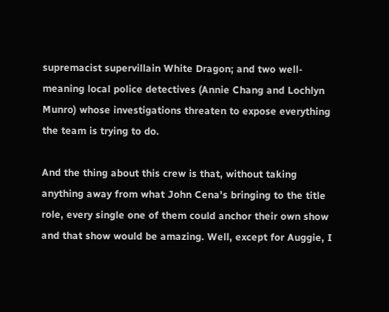supremacist supervillain White Dragon; and two well-meaning local police detectives (Annie Chang and Lochlyn Munro) whose investigations threaten to expose everything the team is trying to do.

And the thing about this crew is that, without taking anything away from what John Cena’s bringing to the title role, every single one of them could anchor their own show and that show would be amazing. Well, except for Auggie, I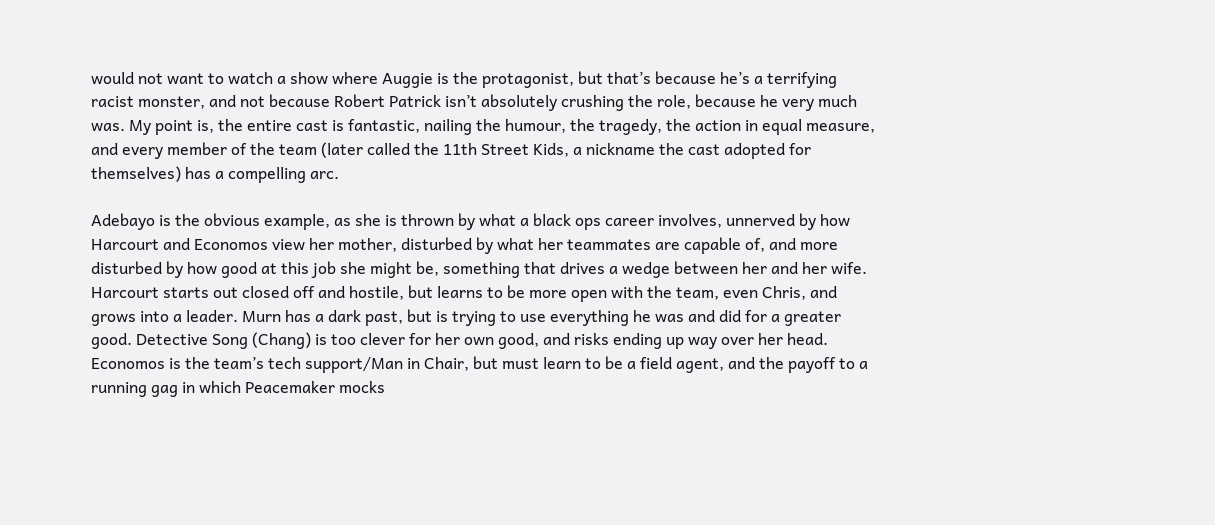would not want to watch a show where Auggie is the protagonist, but that’s because he’s a terrifying racist monster, and not because Robert Patrick isn’t absolutely crushing the role, because he very much was. My point is, the entire cast is fantastic, nailing the humour, the tragedy, the action in equal measure, and every member of the team (later called the 11th Street Kids, a nickname the cast adopted for themselves) has a compelling arc.

Adebayo is the obvious example, as she is thrown by what a black ops career involves, unnerved by how Harcourt and Economos view her mother, disturbed by what her teammates are capable of, and more disturbed by how good at this job she might be, something that drives a wedge between her and her wife. Harcourt starts out closed off and hostile, but learns to be more open with the team, even Chris, and grows into a leader. Murn has a dark past, but is trying to use everything he was and did for a greater good. Detective Song (Chang) is too clever for her own good, and risks ending up way over her head. Economos is the team’s tech support/Man in Chair, but must learn to be a field agent, and the payoff to a running gag in which Peacemaker mocks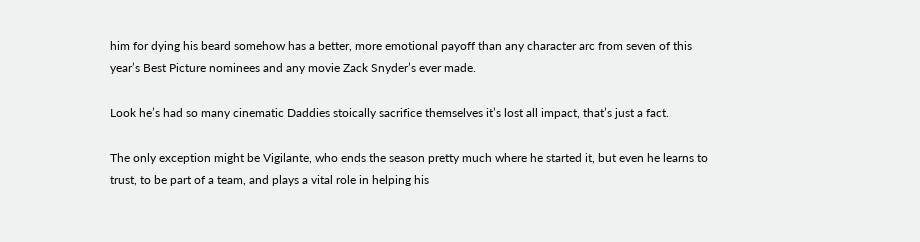him for dying his beard somehow has a better, more emotional payoff than any character arc from seven of this year’s Best Picture nominees and any movie Zack Snyder’s ever made.

Look he’s had so many cinematic Daddies stoically sacrifice themselves it’s lost all impact, that’s just a fact.

The only exception might be Vigilante, who ends the season pretty much where he started it, but even he learns to trust, to be part of a team, and plays a vital role in helping his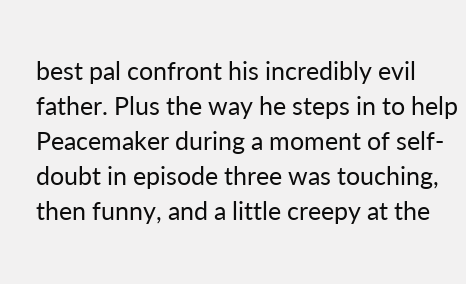best pal confront his incredibly evil father. Plus the way he steps in to help Peacemaker during a moment of self-doubt in episode three was touching, then funny, and a little creepy at the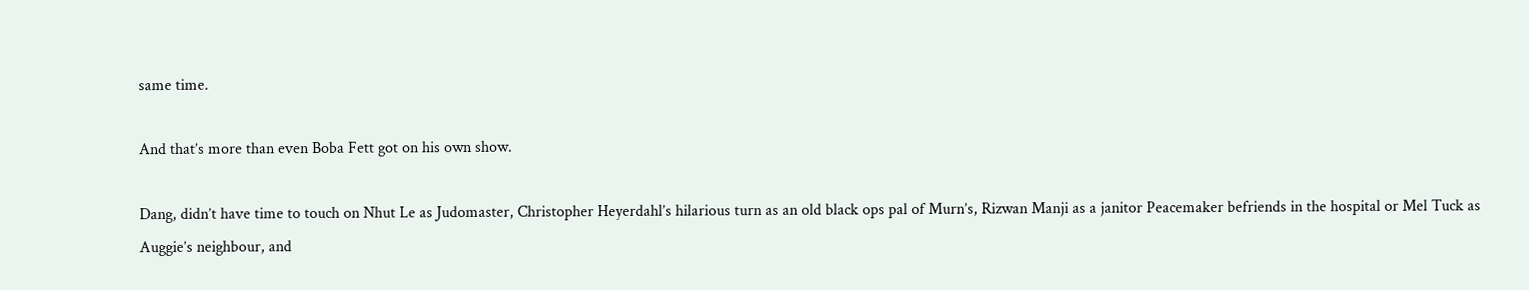same time.

And that’s more than even Boba Fett got on his own show.

Dang, didn’t have time to touch on Nhut Le as Judomaster, Christopher Heyerdahl’s hilarious turn as an old black ops pal of Murn’s, Rizwan Manji as a janitor Peacemaker befriends in the hospital or Mel Tuck as Auggie’s neighbour, and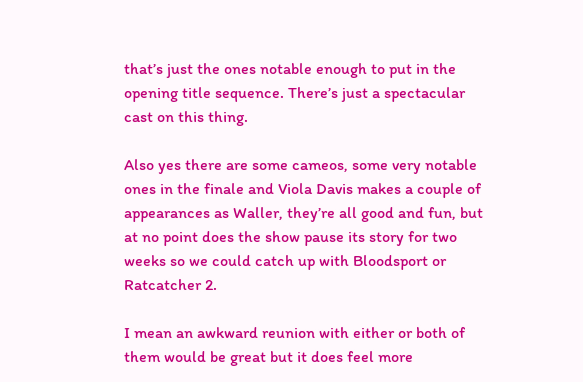that’s just the ones notable enough to put in the opening title sequence. There’s just a spectacular cast on this thing.

Also yes there are some cameos, some very notable ones in the finale and Viola Davis makes a couple of appearances as Waller, they’re all good and fun, but at no point does the show pause its story for two weeks so we could catch up with Bloodsport or Ratcatcher 2.

I mean an awkward reunion with either or both of them would be great but it does feel more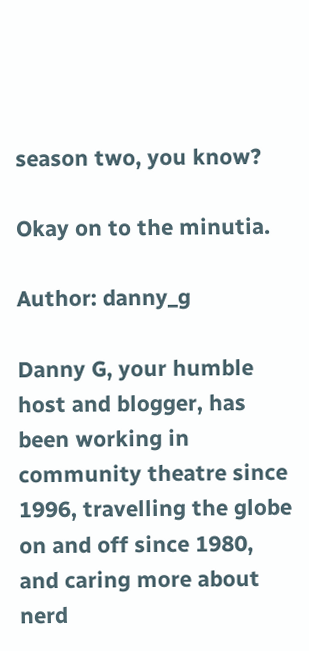season two, you know?

Okay on to the minutia.

Author: danny_g

Danny G, your humble host and blogger, has been working in community theatre since 1996, travelling the globe on and off since 1980, and caring more about nerd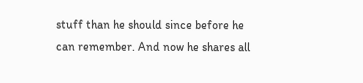stuff than he should since before he can remember. And now he shares all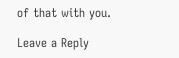of that with you.

Leave a Reply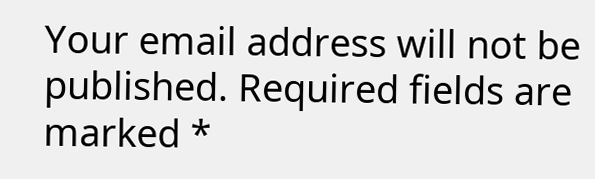Your email address will not be published. Required fields are marked *